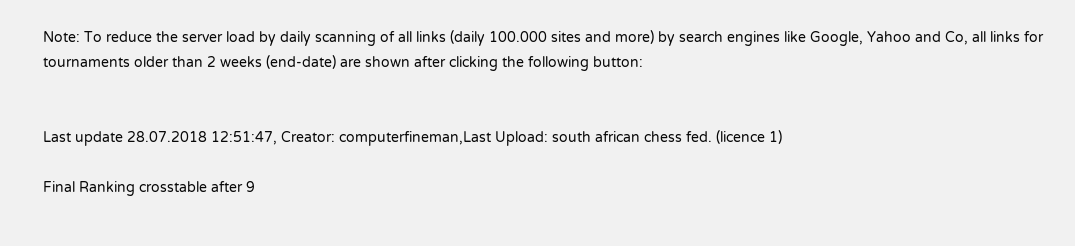Note: To reduce the server load by daily scanning of all links (daily 100.000 sites and more) by search engines like Google, Yahoo and Co, all links for tournaments older than 2 weeks (end-date) are shown after clicking the following button:


Last update 28.07.2018 12:51:47, Creator: computerfineman,Last Upload: south african chess fed. (licence 1)

Final Ranking crosstable after 9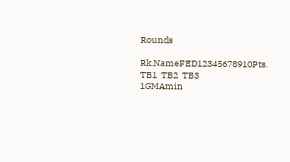Rounds

Rk.NameFED12345678910Pts. TB1  TB2  TB3
1GMAmin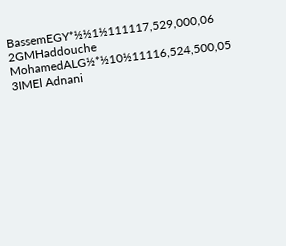BassemEGY*½½1½111117,529,000,06
2GMHaddouche MohamedALG½*½10½11116,524,500,05
3IMEl Adnani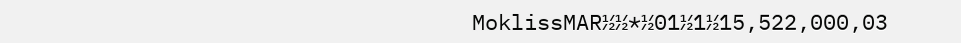MoklissMAR½½*½01½1½15,522,000,03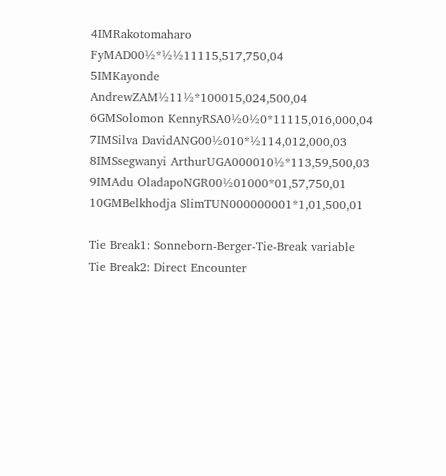4IMRakotomaharo FyMAD00½*½½11115,517,750,04
5IMKayonde AndrewZAM½11½*100015,024,500,04
6GMSolomon KennyRSA0½0½0*11115,016,000,04
7IMSilva DavidANG00½010*½114,012,000,03
8IMSsegwanyi ArthurUGA000010½*113,59,500,03
9IMAdu OladapoNGR00½01000*01,57,750,01
10GMBelkhodja SlimTUN000000001*1,01,500,01

Tie Break1: Sonneborn-Berger-Tie-Break variable
Tie Break2: Direct Encounter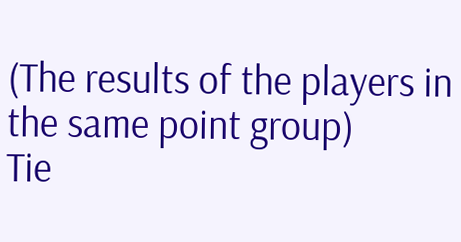(The results of the players in the same point group)
Tie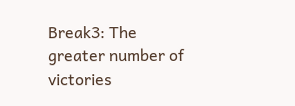Break3: The greater number of victories